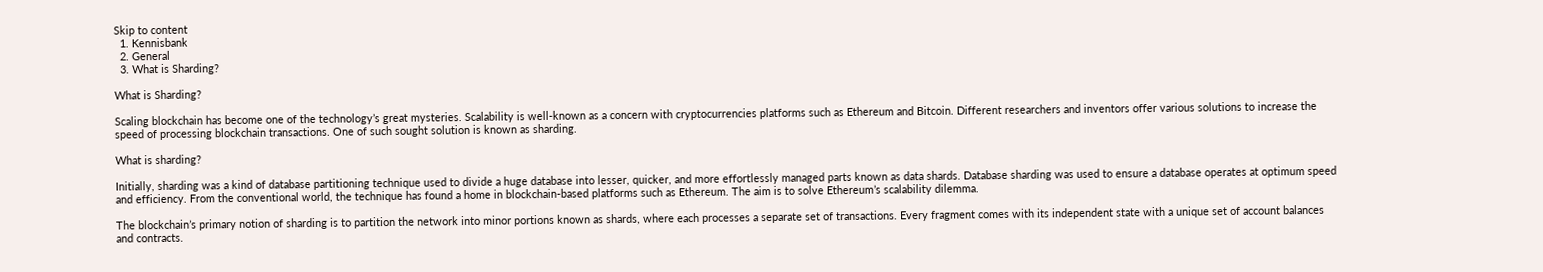Skip to content
  1. Kennisbank
  2. General
  3. What is Sharding?

What is Sharding?

Scaling blockchain has become one of the technology’s great mysteries. Scalability is well-known as a concern with cryptocurrencies platforms such as Ethereum and Bitcoin. Different researchers and inventors offer various solutions to increase the speed of processing blockchain transactions. One of such sought solution is known as sharding.

What is sharding?

Initially, sharding was a kind of database partitioning technique used to divide a huge database into lesser, quicker, and more effortlessly managed parts known as data shards. Database sharding was used to ensure a database operates at optimum speed and efficiency. From the conventional world, the technique has found a home in blockchain-based platforms such as Ethereum. The aim is to solve Ethereum’s scalability dilemma.

The blockchain’s primary notion of sharding is to partition the network into minor portions known as shards, where each processes a separate set of transactions. Every fragment comes with its independent state with a unique set of account balances and contracts.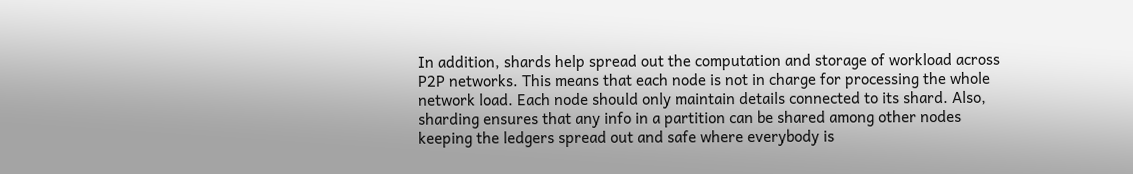In addition, shards help spread out the computation and storage of workload across P2P networks. This means that each node is not in charge for processing the whole network load. Each node should only maintain details connected to its shard. Also, sharding ensures that any info in a partition can be shared among other nodes keeping the ledgers spread out and safe where everybody is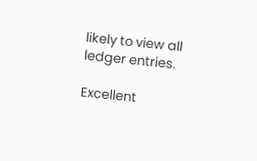likely to view all ledger entries.

Excellent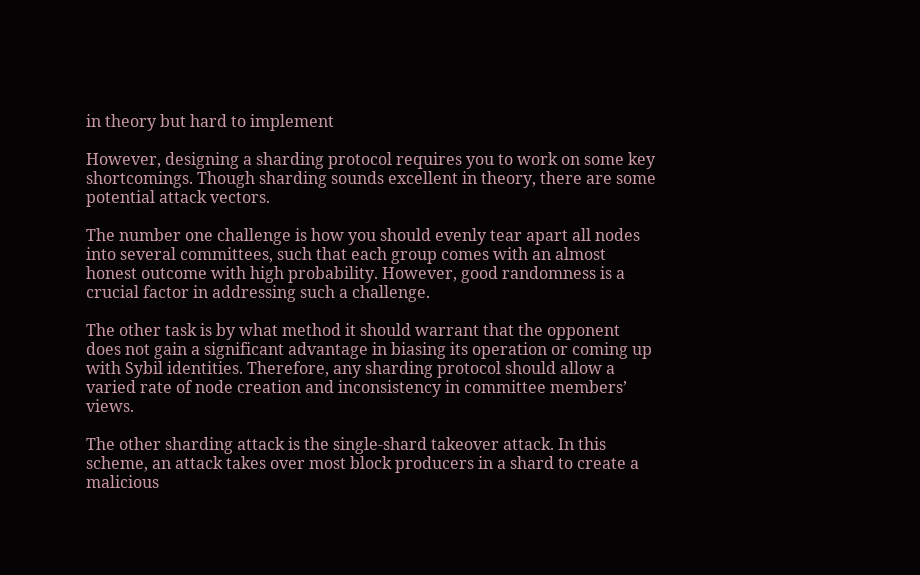in theory but hard to implement

However, designing a sharding protocol requires you to work on some key shortcomings. Though sharding sounds excellent in theory, there are some potential attack vectors.

The number one challenge is how you should evenly tear apart all nodes into several committees, such that each group comes with an almost honest outcome with high probability. However, good randomness is a crucial factor in addressing such a challenge.

The other task is by what method it should warrant that the opponent does not gain a significant advantage in biasing its operation or coming up with Sybil identities. Therefore, any sharding protocol should allow a varied rate of node creation and inconsistency in committee members’ views.

The other sharding attack is the single-shard takeover attack. In this scheme, an attack takes over most block producers in a shard to create a malicious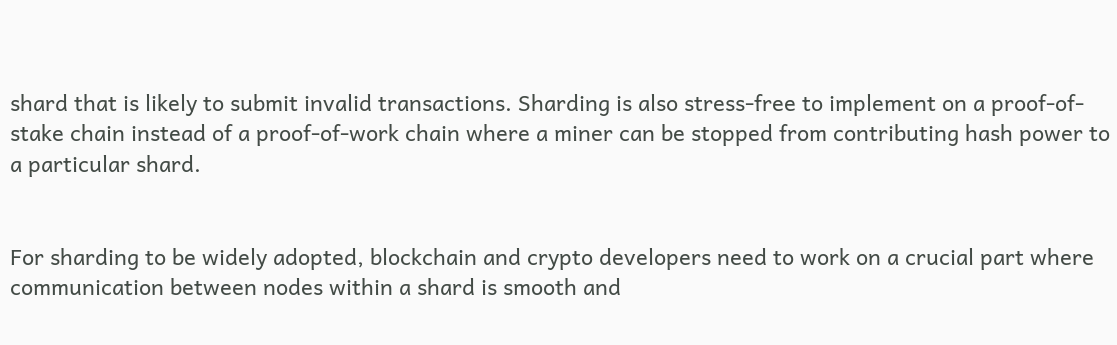shard that is likely to submit invalid transactions. Sharding is also stress-free to implement on a proof-of-stake chain instead of a proof-of-work chain where a miner can be stopped from contributing hash power to a particular shard.


For sharding to be widely adopted, blockchain and crypto developers need to work on a crucial part where communication between nodes within a shard is smooth and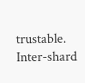trustable. Inter-shard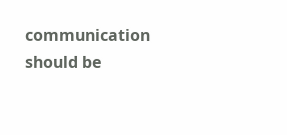communication should be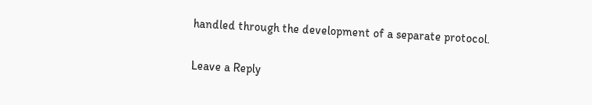handled through the development of a separate protocol.

Leave a Reply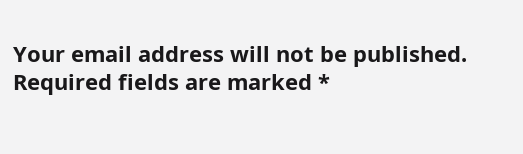Your email address will not be published. Required fields are marked *